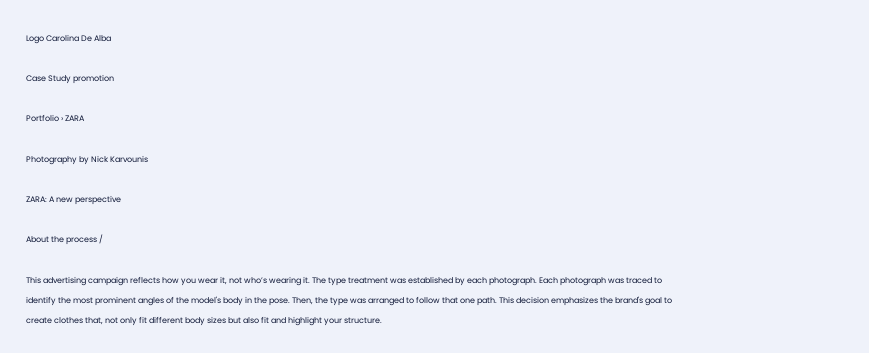Logo Carolina De Alba

Case Study promotion

Portfolio › ZARA

Photography by Nick Karvounis

ZARA: A new perspective

About the process /

This advertising campaign reflects how you wear it, not who’s wearing it. The type treatment was established by each photograph. Each photograph was traced to identify the most prominent angles of the model's body in the pose. Then, the type was arranged to follow that one path. This decision emphasizes the brand's goal to create clothes that, not only fit different body sizes but also fit and highlight your structure.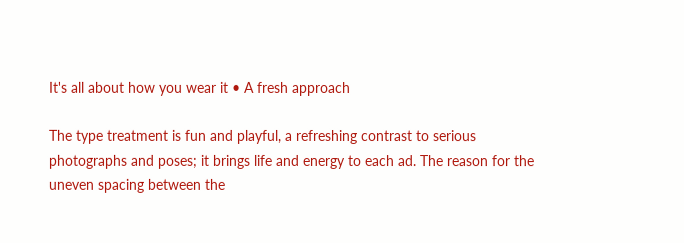It's all about how you wear it • A fresh approach

The type treatment is fun and playful, a refreshing contrast to serious photographs and poses; it brings life and energy to each ad. The reason for the uneven spacing between the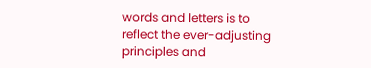words and letters is to reflect the ever-adjusting principles and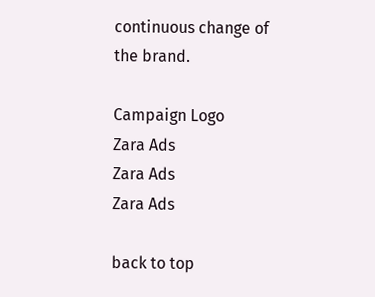continuous change of the brand.

Campaign Logo
Zara Ads
Zara Ads
Zara Ads

back to top